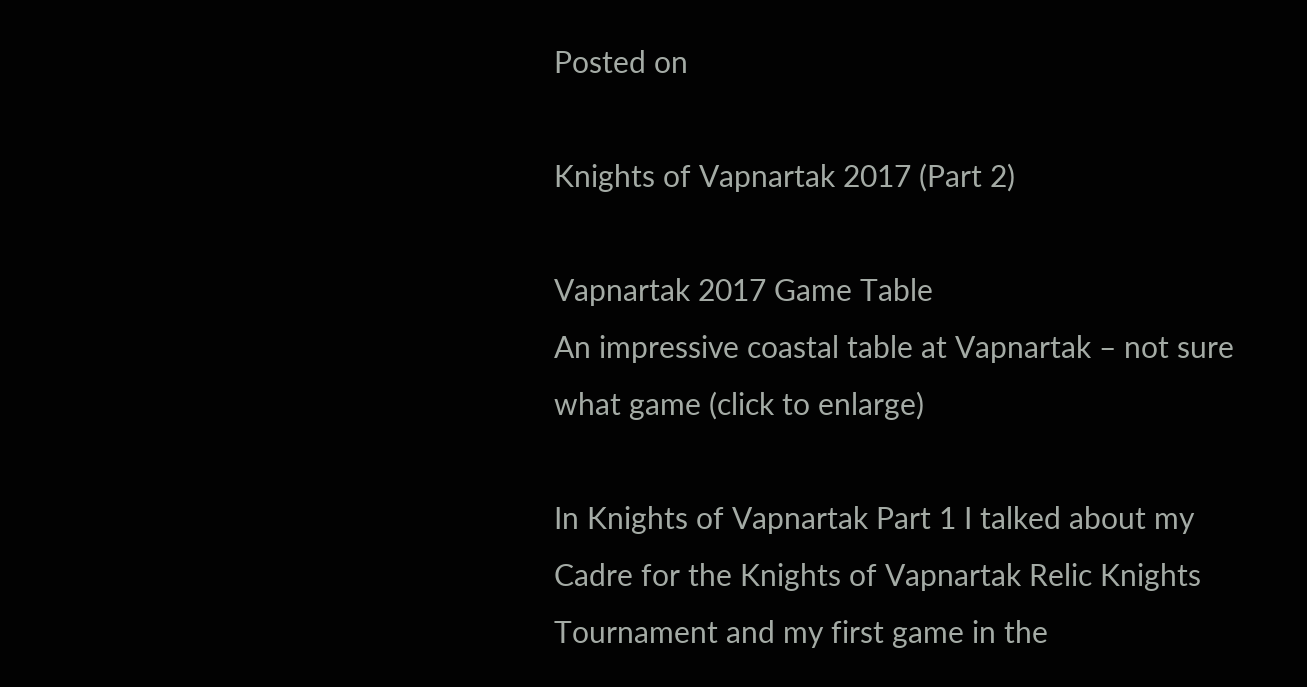Posted on

Knights of Vapnartak 2017 (Part 2)

Vapnartak 2017 Game Table
An impressive coastal table at Vapnartak – not sure what game (click to enlarge)

In Knights of Vapnartak Part 1 I talked about my Cadre for the Knights of Vapnartak Relic Knights Tournament and my first game in the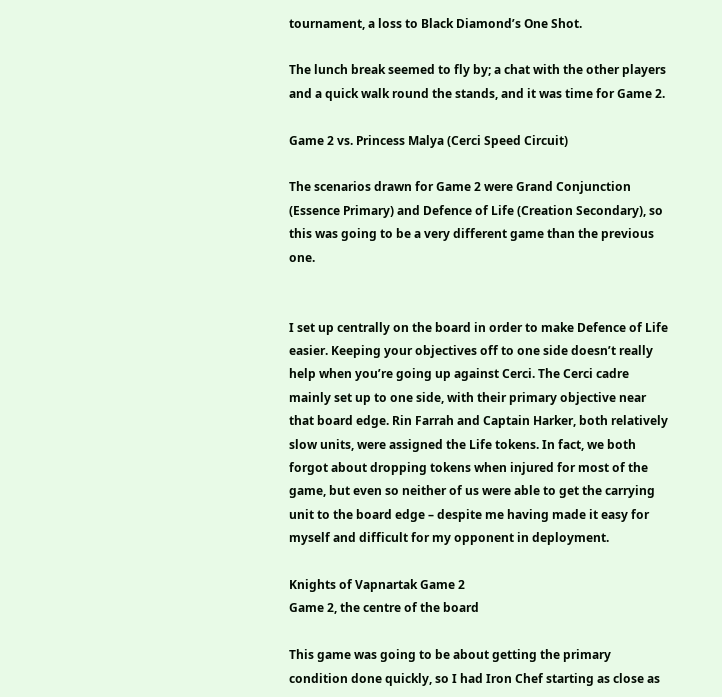tournament, a loss to Black Diamond’s One Shot.

The lunch break seemed to fly by; a chat with the other players and a quick walk round the stands, and it was time for Game 2.

Game 2 vs. Princess Malya (Cerci Speed Circuit)

The scenarios drawn for Game 2 were Grand Conjunction (Essence Primary) and Defence of Life (Creation Secondary), so this was going to be a very different game than the previous one.


I set up centrally on the board in order to make Defence of Life easier. Keeping your objectives off to one side doesn’t really help when you’re going up against Cerci. The Cerci cadre mainly set up to one side, with their primary objective near that board edge. Rin Farrah and Captain Harker, both relatively slow units, were assigned the Life tokens. In fact, we both forgot about dropping tokens when injured for most of the game, but even so neither of us were able to get the carrying unit to the board edge – despite me having made it easy for myself and difficult for my opponent in deployment.

Knights of Vapnartak Game 2
Game 2, the centre of the board

This game was going to be about getting the primary condition done quickly, so I had Iron Chef starting as close as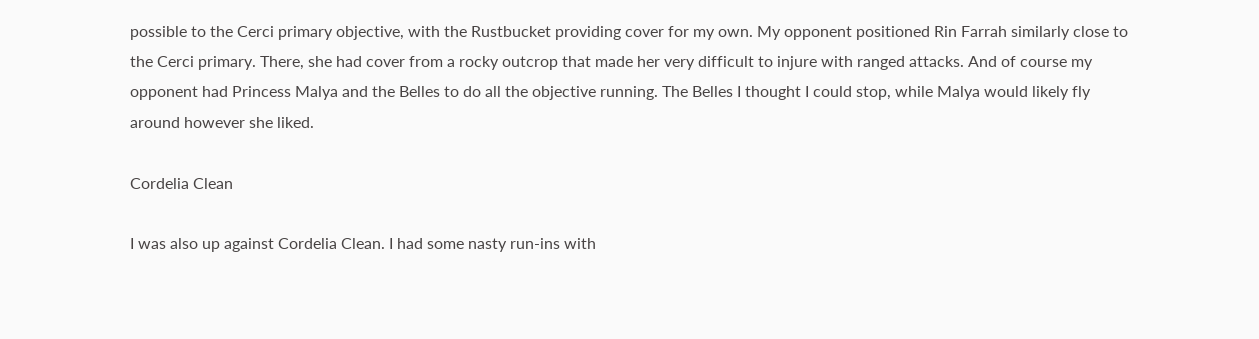possible to the Cerci primary objective, with the Rustbucket providing cover for my own. My opponent positioned Rin Farrah similarly close to the Cerci primary. There, she had cover from a rocky outcrop that made her very difficult to injure with ranged attacks. And of course my opponent had Princess Malya and the Belles to do all the objective running. The Belles I thought I could stop, while Malya would likely fly around however she liked.

Cordelia Clean

I was also up against Cordelia Clean. I had some nasty run-ins with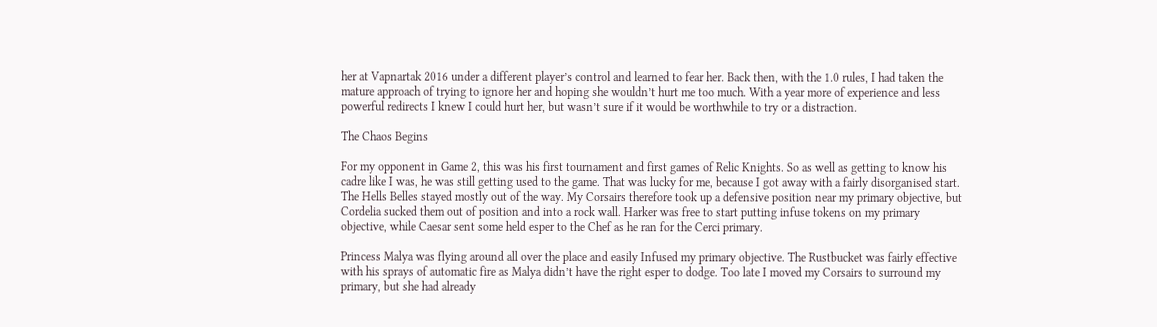her at Vapnartak 2016 under a different player’s control and learned to fear her. Back then, with the 1.0 rules, I had taken the mature approach of trying to ignore her and hoping she wouldn’t hurt me too much. With a year more of experience and less powerful redirects I knew I could hurt her, but wasn’t sure if it would be worthwhile to try or a distraction.

The Chaos Begins

For my opponent in Game 2, this was his first tournament and first games of Relic Knights. So as well as getting to know his cadre like I was, he was still getting used to the game. That was lucky for me, because I got away with a fairly disorganised start. The Hells Belles stayed mostly out of the way. My Corsairs therefore took up a defensive position near my primary objective, but Cordelia sucked them out of position and into a rock wall. Harker was free to start putting infuse tokens on my primary objective, while Caesar sent some held esper to the Chef as he ran for the Cerci primary.

Princess Malya was flying around all over the place and easily Infused my primary objective. The Rustbucket was fairly effective with his sprays of automatic fire as Malya didn’t have the right esper to dodge. Too late I moved my Corsairs to surround my primary, but she had already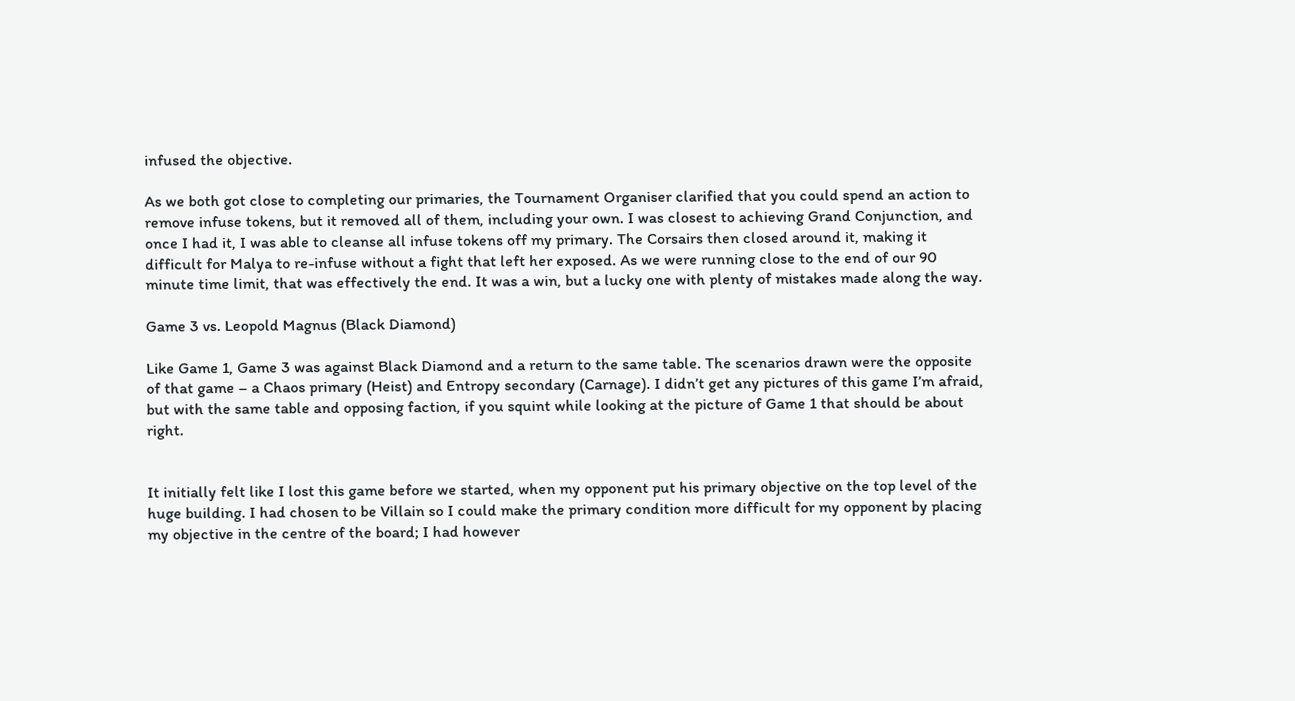infused the objective.

As we both got close to completing our primaries, the Tournament Organiser clarified that you could spend an action to remove infuse tokens, but it removed all of them, including your own. I was closest to achieving Grand Conjunction, and once I had it, I was able to cleanse all infuse tokens off my primary. The Corsairs then closed around it, making it difficult for Malya to re-infuse without a fight that left her exposed. As we were running close to the end of our 90 minute time limit, that was effectively the end. It was a win, but a lucky one with plenty of mistakes made along the way.

Game 3 vs. Leopold Magnus (Black Diamond)

Like Game 1, Game 3 was against Black Diamond and a return to the same table. The scenarios drawn were the opposite of that game – a Chaos primary (Heist) and Entropy secondary (Carnage). I didn’t get any pictures of this game I’m afraid, but with the same table and opposing faction, if you squint while looking at the picture of Game 1 that should be about right.


It initially felt like I lost this game before we started, when my opponent put his primary objective on the top level of the huge building. I had chosen to be Villain so I could make the primary condition more difficult for my opponent by placing my objective in the centre of the board; I had however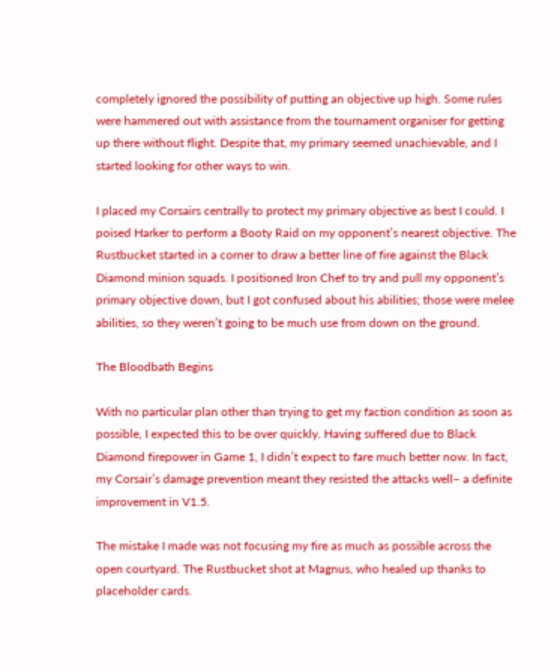completely ignored the possibility of putting an objective up high. Some rules were hammered out with assistance from the tournament organiser for getting up there without flight. Despite that, my primary seemed unachievable, and I started looking for other ways to win.

I placed my Corsairs centrally to protect my primary objective as best I could. I poised Harker to perform a Booty Raid on my opponent’s nearest objective. The Rustbucket started in a corner to draw a better line of fire against the Black Diamond minion squads. I positioned Iron Chef to try and pull my opponent’s primary objective down, but I got confused about his abilities; those were melee abilities, so they weren’t going to be much use from down on the ground.

The Bloodbath Begins

With no particular plan other than trying to get my faction condition as soon as possible, I expected this to be over quickly. Having suffered due to Black Diamond firepower in Game 1, I didn’t expect to fare much better now. In fact, my Corsair’s damage prevention meant they resisted the attacks well– a definite improvement in V1.5.

The mistake I made was not focusing my fire as much as possible across the open courtyard. The Rustbucket shot at Magnus, who healed up thanks to placeholder cards.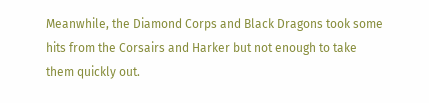Meanwhile, the Diamond Corps and Black Dragons took some hits from the Corsairs and Harker but not enough to take them quickly out.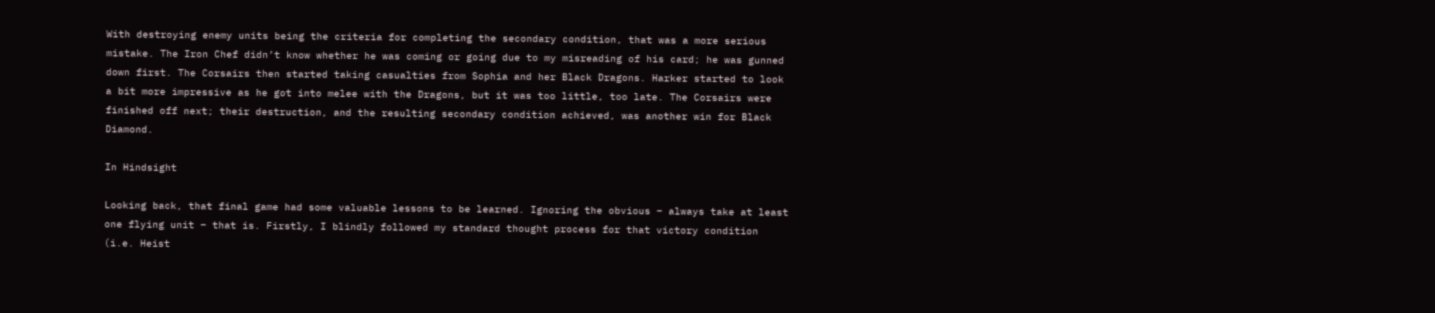With destroying enemy units being the criteria for completing the secondary condition, that was a more serious mistake. The Iron Chef didn’t know whether he was coming or going due to my misreading of his card; he was gunned down first. The Corsairs then started taking casualties from Sophia and her Black Dragons. Harker started to look a bit more impressive as he got into melee with the Dragons, but it was too little, too late. The Corsairs were finished off next; their destruction, and the resulting secondary condition achieved, was another win for Black Diamond.

In Hindsight

Looking back, that final game had some valuable lessons to be learned. Ignoring the obvious – always take at least one flying unit – that is. Firstly, I blindly followed my standard thought process for that victory condition (i.e. Heist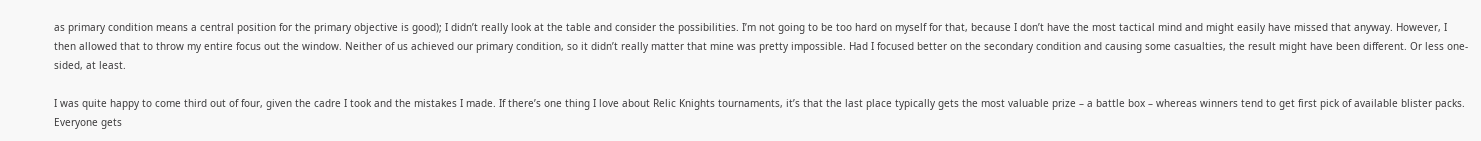as primary condition means a central position for the primary objective is good); I didn’t really look at the table and consider the possibilities. I’m not going to be too hard on myself for that, because I don’t have the most tactical mind and might easily have missed that anyway. However, I then allowed that to throw my entire focus out the window. Neither of us achieved our primary condition, so it didn’t really matter that mine was pretty impossible. Had I focused better on the secondary condition and causing some casualties, the result might have been different. Or less one-sided, at least.

I was quite happy to come third out of four, given the cadre I took and the mistakes I made. If there’s one thing I love about Relic Knights tournaments, it’s that the last place typically gets the most valuable prize – a battle box – whereas winners tend to get first pick of available blister packs. Everyone gets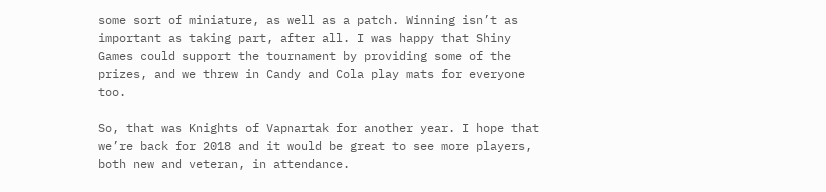some sort of miniature, as well as a patch. Winning isn’t as important as taking part, after all. I was happy that Shiny Games could support the tournament by providing some of the prizes, and we threw in Candy and Cola play mats for everyone too.

So, that was Knights of Vapnartak for another year. I hope that we’re back for 2018 and it would be great to see more players, both new and veteran, in attendance.